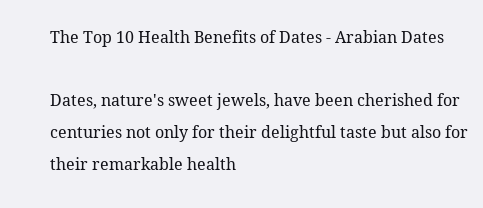The Top 10 Health Benefits of Dates - Arabian Dates

Dates, nature's sweet jewels, have been cherished for centuries not only for their delightful taste but also for their remarkable health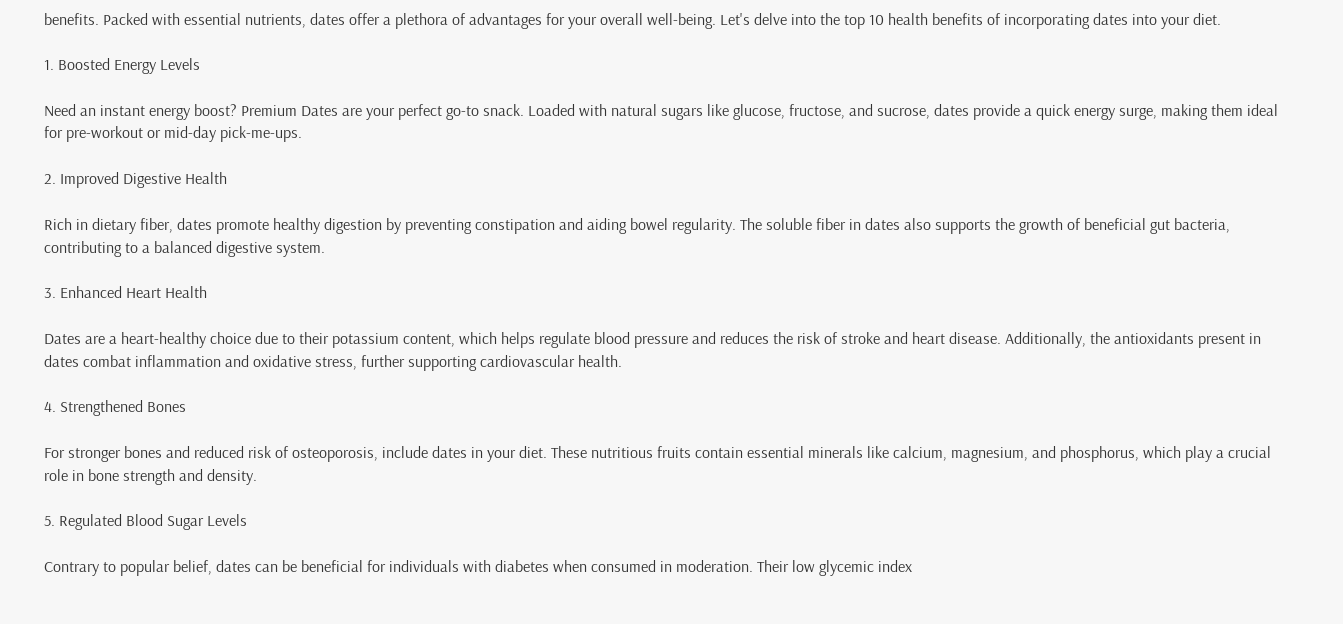benefits. Packed with essential nutrients, dates offer a plethora of advantages for your overall well-being. Let's delve into the top 10 health benefits of incorporating dates into your diet.

1. Boosted Energy Levels

Need an instant energy boost? Premium Dates are your perfect go-to snack. Loaded with natural sugars like glucose, fructose, and sucrose, dates provide a quick energy surge, making them ideal for pre-workout or mid-day pick-me-ups.

2. Improved Digestive Health

Rich in dietary fiber, dates promote healthy digestion by preventing constipation and aiding bowel regularity. The soluble fiber in dates also supports the growth of beneficial gut bacteria, contributing to a balanced digestive system.

3. Enhanced Heart Health

Dates are a heart-healthy choice due to their potassium content, which helps regulate blood pressure and reduces the risk of stroke and heart disease. Additionally, the antioxidants present in dates combat inflammation and oxidative stress, further supporting cardiovascular health.

4. Strengthened Bones

For stronger bones and reduced risk of osteoporosis, include dates in your diet. These nutritious fruits contain essential minerals like calcium, magnesium, and phosphorus, which play a crucial role in bone strength and density.

5. Regulated Blood Sugar Levels

Contrary to popular belief, dates can be beneficial for individuals with diabetes when consumed in moderation. Their low glycemic index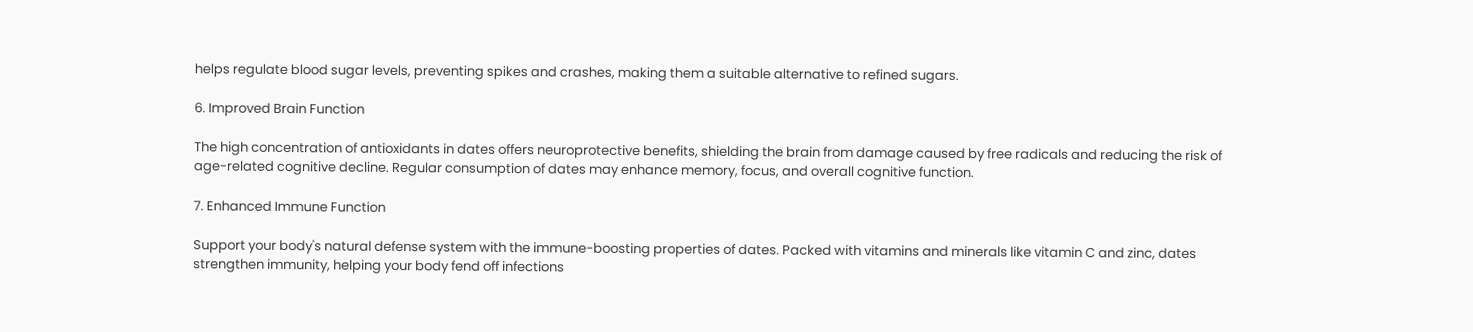helps regulate blood sugar levels, preventing spikes and crashes, making them a suitable alternative to refined sugars.

6. Improved Brain Function

The high concentration of antioxidants in dates offers neuroprotective benefits, shielding the brain from damage caused by free radicals and reducing the risk of age-related cognitive decline. Regular consumption of dates may enhance memory, focus, and overall cognitive function.

7. Enhanced Immune Function

Support your body's natural defense system with the immune-boosting properties of dates. Packed with vitamins and minerals like vitamin C and zinc, dates strengthen immunity, helping your body fend off infections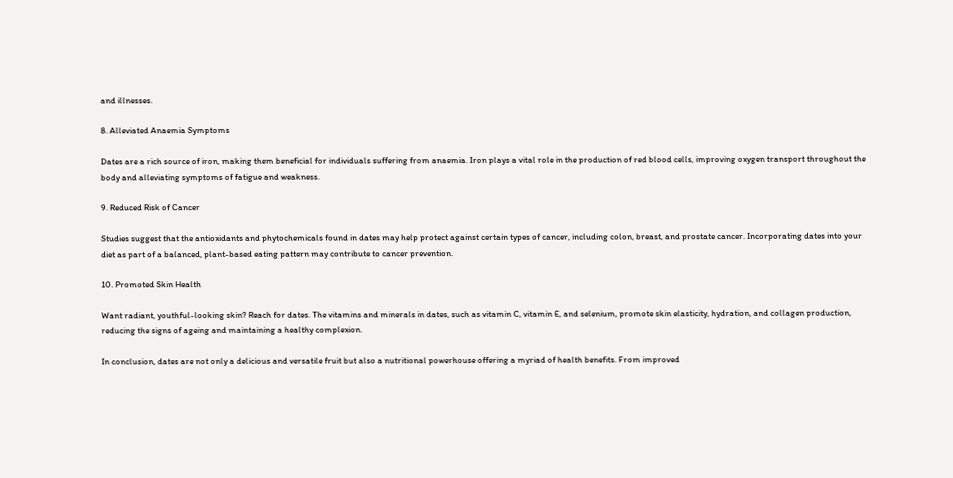and illnesses.

8. Alleviated Anaemia Symptoms

Dates are a rich source of iron, making them beneficial for individuals suffering from anaemia. Iron plays a vital role in the production of red blood cells, improving oxygen transport throughout the body and alleviating symptoms of fatigue and weakness.

9. Reduced Risk of Cancer

Studies suggest that the antioxidants and phytochemicals found in dates may help protect against certain types of cancer, including colon, breast, and prostate cancer. Incorporating dates into your diet as part of a balanced, plant-based eating pattern may contribute to cancer prevention.

10. Promoted Skin Health

Want radiant, youthful-looking skin? Reach for dates. The vitamins and minerals in dates, such as vitamin C, vitamin E, and selenium, promote skin elasticity, hydration, and collagen production, reducing the signs of ageing and maintaining a healthy complexion.

In conclusion, dates are not only a delicious and versatile fruit but also a nutritional powerhouse offering a myriad of health benefits. From improved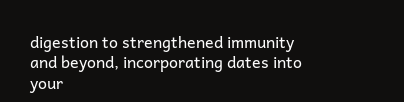digestion to strengthened immunity and beyond, incorporating dates into your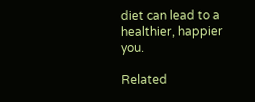diet can lead to a healthier, happier you.

Related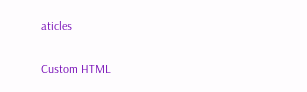aticles

Custom HTML